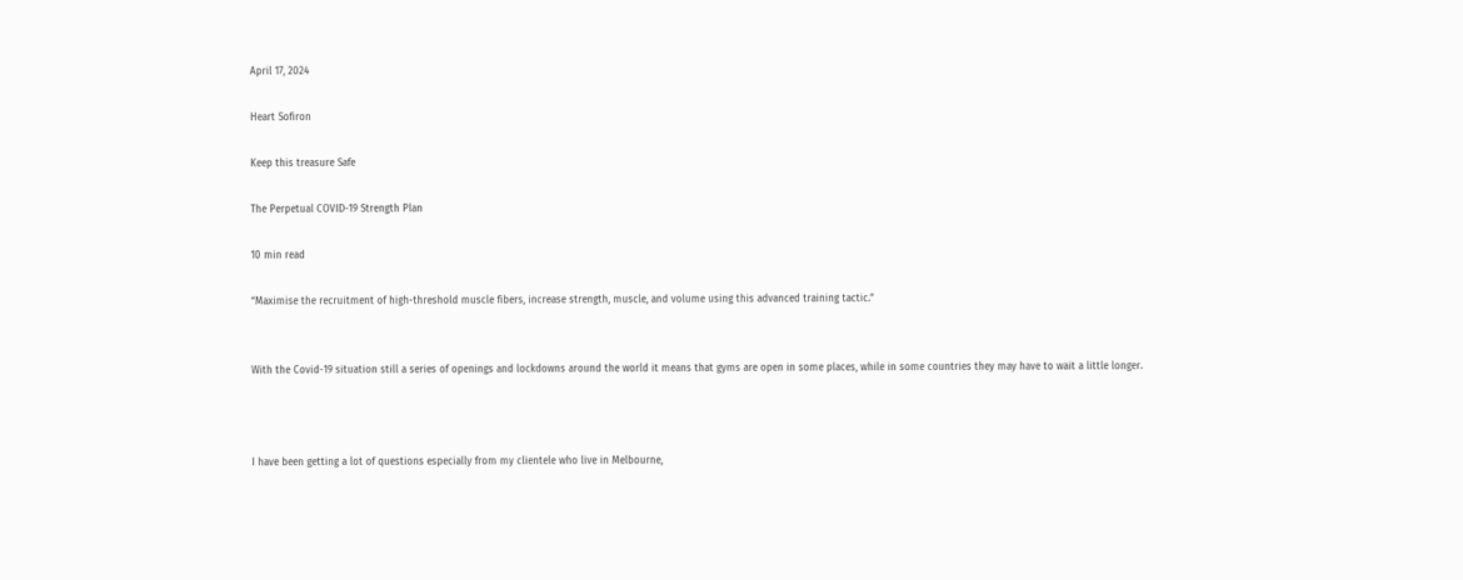April 17, 2024

Heart Sofiron

Keep this treasure Safe

The Perpetual COVID-19 Strength Plan

10 min read

“Maximise the recruitment of high-threshold muscle fibers, increase strength, muscle, and volume using this advanced training tactic.”


With the Covid-19 situation still a series of openings and lockdowns around the world it means that gyms are open in some places, while in some countries they may have to wait a little longer.



I have been getting a lot of questions especially from my clientele who live in Melbourne,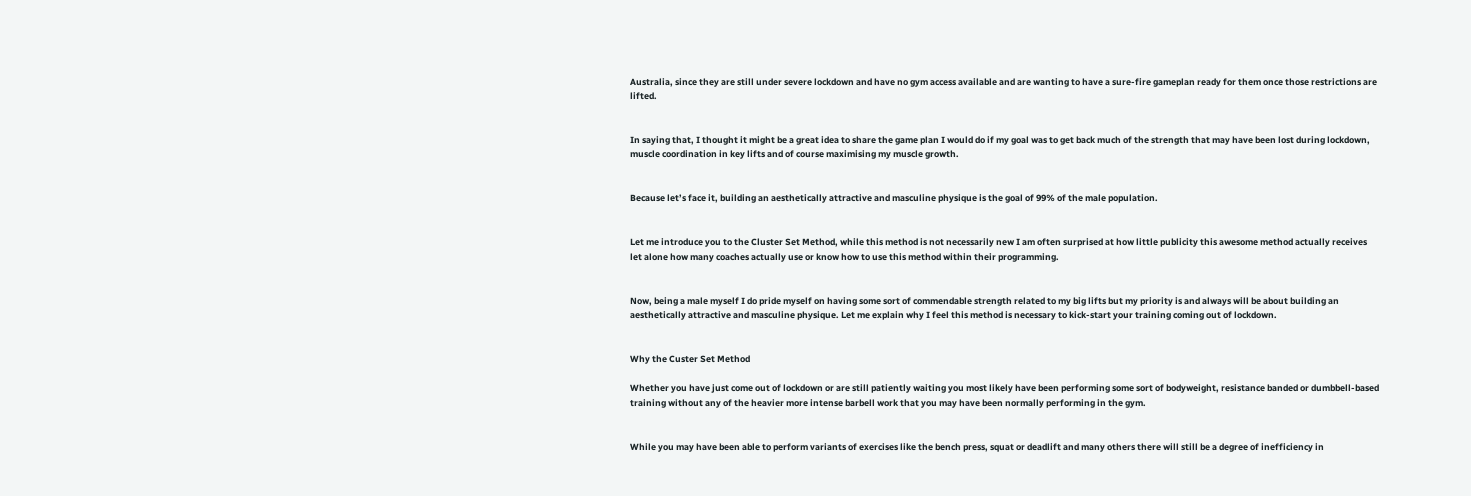Australia, since they are still under severe lockdown and have no gym access available and are wanting to have a sure-fire gameplan ready for them once those restrictions are lifted.


In saying that, I thought it might be a great idea to share the game plan I would do if my goal was to get back much of the strength that may have been lost during lockdown, muscle coordination in key lifts and of course maximising my muscle growth.


Because let’s face it, building an aesthetically attractive and masculine physique is the goal of 99% of the male population.


Let me introduce you to the Cluster Set Method, while this method is not necessarily new I am often surprised at how little publicity this awesome method actually receives let alone how many coaches actually use or know how to use this method within their programming.


Now, being a male myself I do pride myself on having some sort of commendable strength related to my big lifts but my priority is and always will be about building an aesthetically attractive and masculine physique. Let me explain why I feel this method is necessary to kick-start your training coming out of lockdown.


Why the Custer Set Method

Whether you have just come out of lockdown or are still patiently waiting you most likely have been performing some sort of bodyweight, resistance banded or dumbbell-based training without any of the heavier more intense barbell work that you may have been normally performing in the gym.


While you may have been able to perform variants of exercises like the bench press, squat or deadlift and many others there will still be a degree of inefficiency in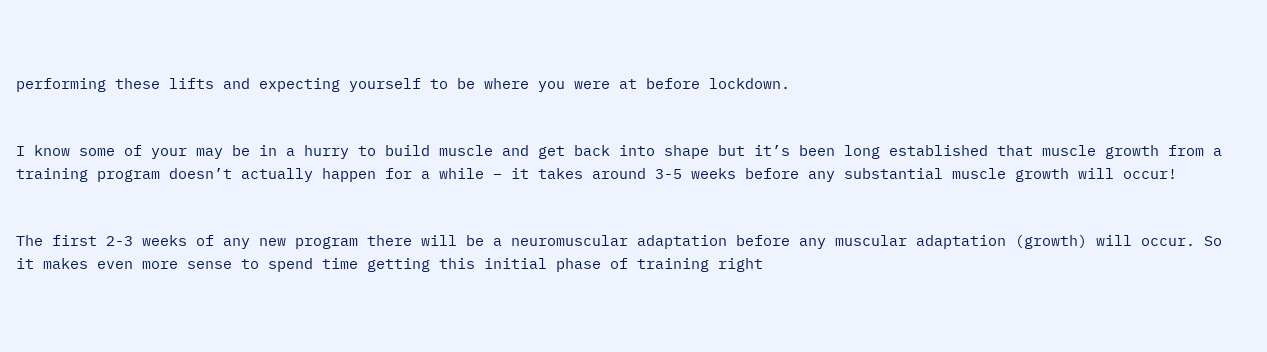performing these lifts and expecting yourself to be where you were at before lockdown.


I know some of your may be in a hurry to build muscle and get back into shape but it’s been long established that muscle growth from a training program doesn’t actually happen for a while – it takes around 3-5 weeks before any substantial muscle growth will occur!


The first 2-3 weeks of any new program there will be a neuromuscular adaptation before any muscular adaptation (growth) will occur. So it makes even more sense to spend time getting this initial phase of training right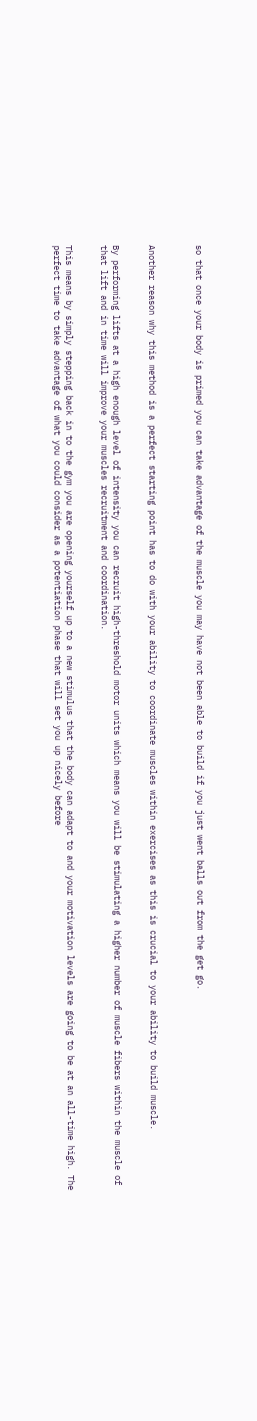so that once your body is primed you can take advantage of the muscle you may have not been able to build if you just went balls out from the get go.



Another reason why this method is a perfect starting point has to do with your ability to coordinate muscles within exercises as this is crucial to your ability to build muscle.


By performing lifts at a high enough level of intensity you can recruit high-threshold motor units which means you will be stimulating a higher number of muscle fibers within the muscle of that lift and in time will improve your muscles recruitment and coordination.


This means by simply stepping back in to the gym you are opening yourself up to a new stimulus that the body can adapt to and your motivation levels are going to be at an all-time high. The perfect time to take advantage of what you could consider as a potentiation phase that will set you up nicely before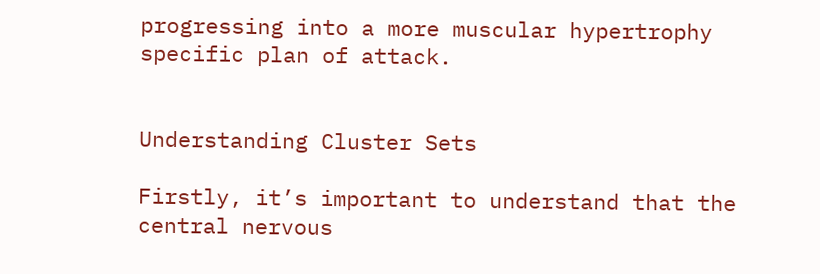progressing into a more muscular hypertrophy specific plan of attack.


Understanding Cluster Sets

Firstly, it’s important to understand that the central nervous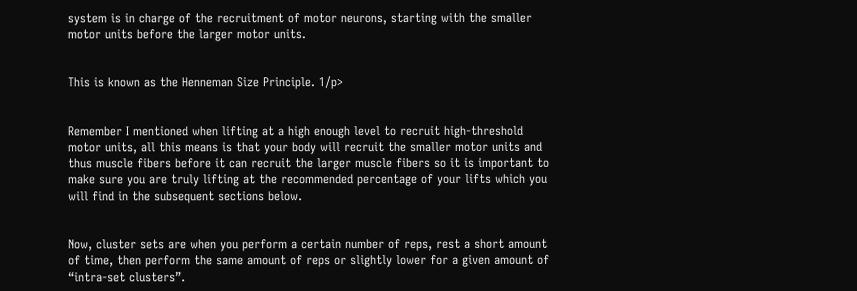system is in charge of the recruitment of motor neurons, starting with the smaller motor units before the larger motor units.


This is known as the Henneman Size Principle. 1/p>


Remember I mentioned when lifting at a high enough level to recruit high-threshold motor units, all this means is that your body will recruit the smaller motor units and thus muscle fibers before it can recruit the larger muscle fibers so it is important to make sure you are truly lifting at the recommended percentage of your lifts which you will find in the subsequent sections below.


Now, cluster sets are when you perform a certain number of reps, rest a short amount of time, then perform the same amount of reps or slightly lower for a given amount of “intra-set clusters”.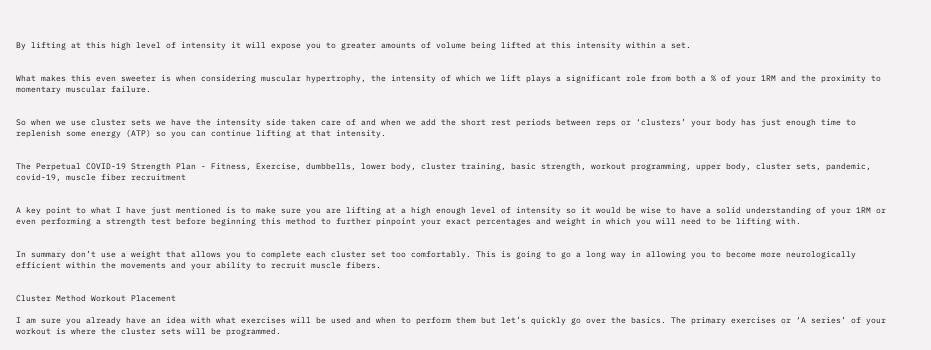By lifting at this high level of intensity it will expose you to greater amounts of volume being lifted at this intensity within a set.


What makes this even sweeter is when considering muscular hypertrophy, the intensity of which we lift plays a significant role from both a % of your 1RM and the proximity to momentary muscular failure.


So when we use cluster sets we have the intensity side taken care of and when we add the short rest periods between reps or ‘clusters’ your body has just enough time to replenish some energy (ATP) so you can continue lifting at that intensity.


The Perpetual COVID-19 Strength Plan - Fitness, Exercise, dumbbells, lower body, cluster training, basic strength, workout programming, upper body, cluster sets, pandemic, covid-19, muscle fiber recruitment


A key point to what I have just mentioned is to make sure you are lifting at a high enough level of intensity so it would be wise to have a solid understanding of your 1RM or even performing a strength test before beginning this method to further pinpoint your exact percentages and weight in which you will need to be lifting with.


In summary don’t use a weight that allows you to complete each cluster set too comfortably. This is going to go a long way in allowing you to become more neurologically efficient within the movements and your ability to recruit muscle fibers.


Cluster Method Workout Placement

I am sure you already have an idea with what exercises will be used and when to perform them but let’s quickly go over the basics. The primary exercises or ‘A series’ of your workout is where the cluster sets will be programmed.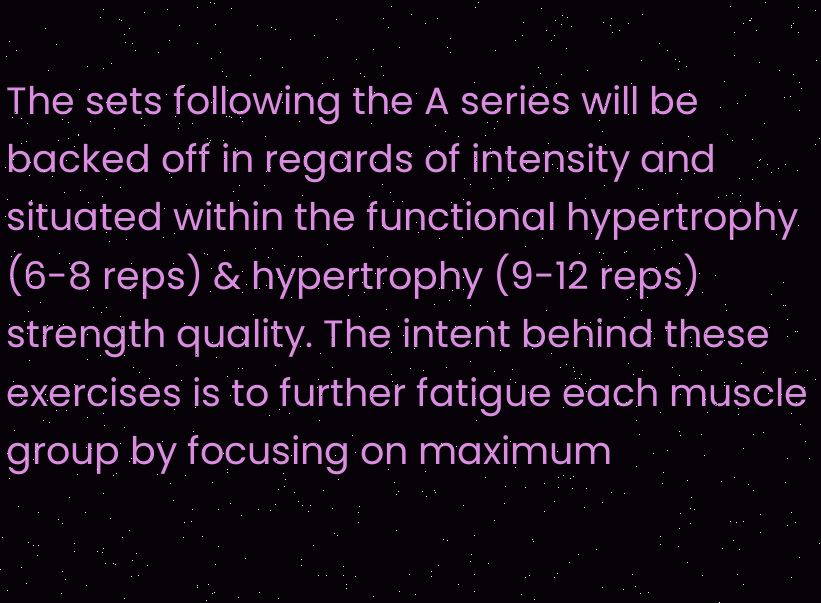The sets following the A series will be backed off in regards of intensity and situated within the functional hypertrophy (6-8 reps) & hypertrophy (9-12 reps) strength quality. The intent behind these exercises is to further fatigue each muscle group by focusing on maximum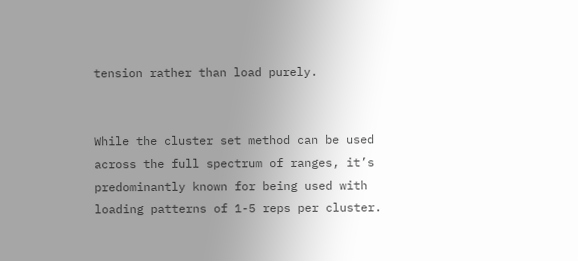tension rather than load purely.


While the cluster set method can be used across the full spectrum of ranges, it’s predominantly known for being used with loading patterns of 1-5 reps per cluster.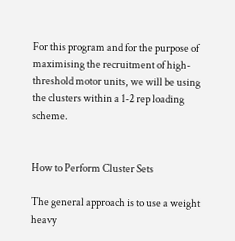For this program and for the purpose of maximising the recruitment of high-threshold motor units, we will be using the clusters within a 1-2 rep loading scheme.


How to Perform Cluster Sets

The general approach is to use a weight heavy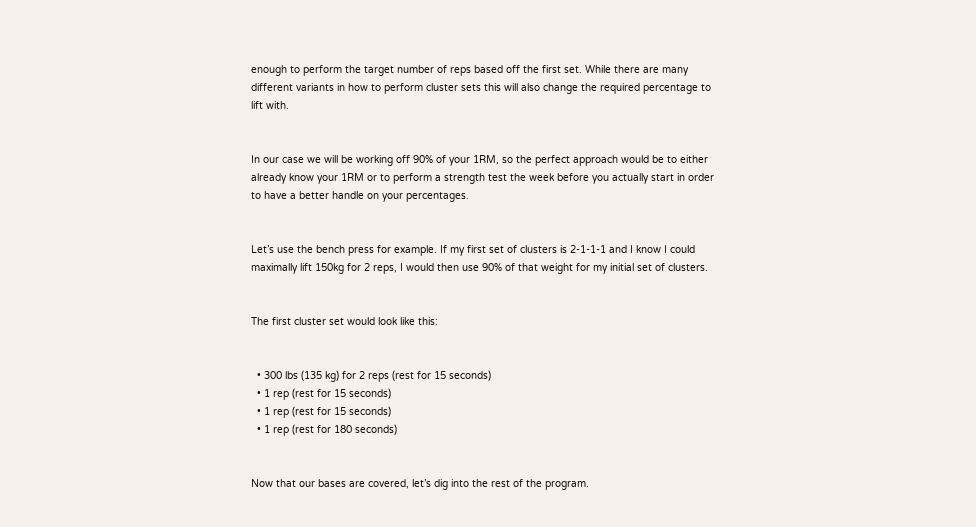enough to perform the target number of reps based off the first set. While there are many different variants in how to perform cluster sets this will also change the required percentage to lift with.


In our case we will be working off 90% of your 1RM, so the perfect approach would be to either already know your 1RM or to perform a strength test the week before you actually start in order to have a better handle on your percentages.


Let’s use the bench press for example. If my first set of clusters is 2-1-1-1 and I know I could maximally lift 150kg for 2 reps, I would then use 90% of that weight for my initial set of clusters.


The first cluster set would look like this:


  • 300 lbs (135 kg) for 2 reps (rest for 15 seconds)
  • 1 rep (rest for 15 seconds)
  • 1 rep (rest for 15 seconds)
  • 1 rep (rest for 180 seconds)


Now that our bases are covered, let’s dig into the rest of the program.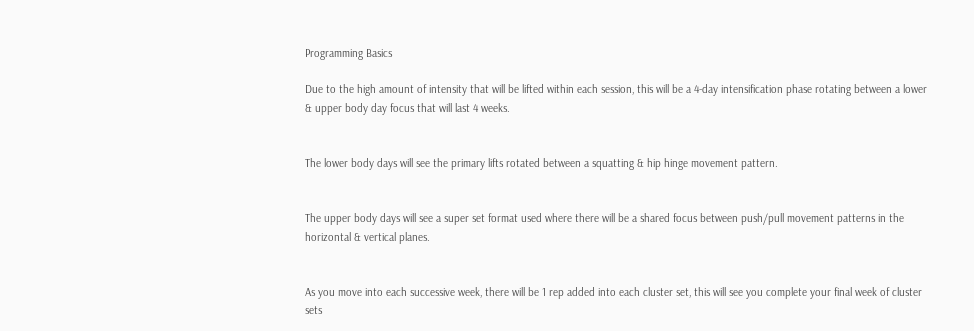Programming Basics

Due to the high amount of intensity that will be lifted within each session, this will be a 4-day intensification phase rotating between a lower & upper body day focus that will last 4 weeks.


The lower body days will see the primary lifts rotated between a squatting & hip hinge movement pattern.


The upper body days will see a super set format used where there will be a shared focus between push/pull movement patterns in the horizontal & vertical planes.


As you move into each successive week, there will be 1 rep added into each cluster set, this will see you complete your final week of cluster sets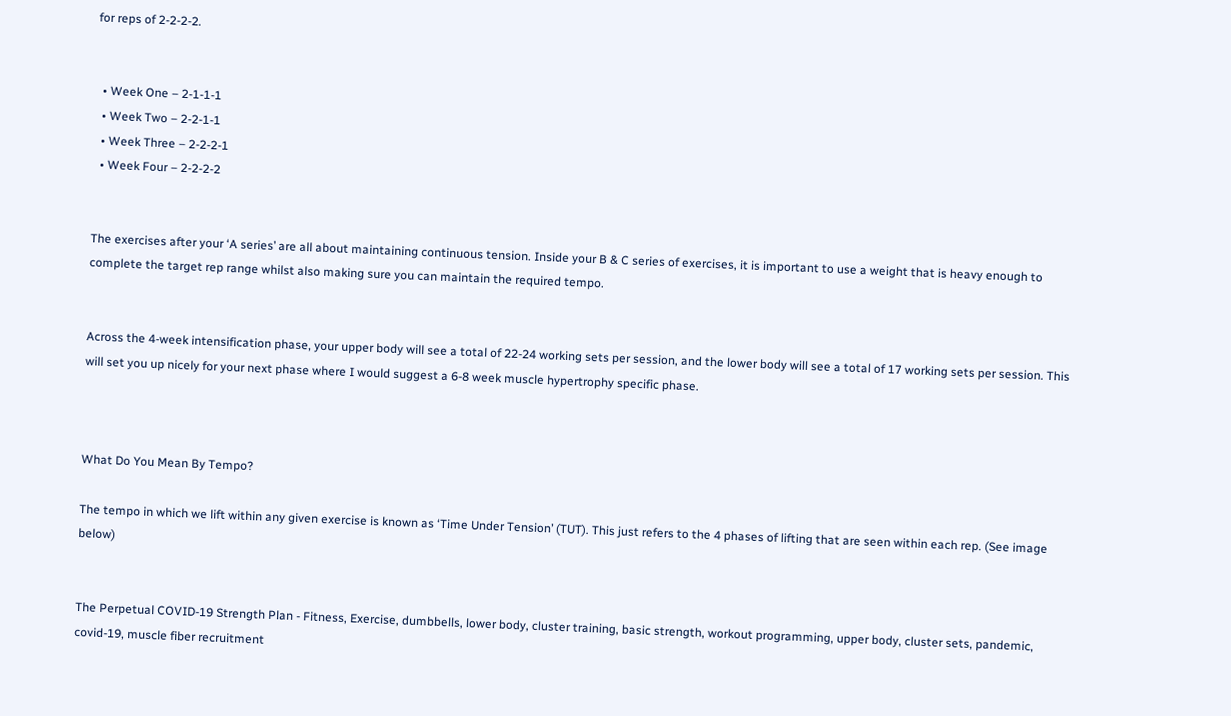for reps of 2-2-2-2.


  • Week One – 2-1-1-1
  • Week Two – 2-2-1-1
  • Week Three – 2-2-2-1
  • Week Four – 2-2-2-2


The exercises after your ‘A series’ are all about maintaining continuous tension. Inside your B & C series of exercises, it is important to use a weight that is heavy enough to complete the target rep range whilst also making sure you can maintain the required tempo.


Across the 4-week intensification phase, your upper body will see a total of 22-24 working sets per session, and the lower body will see a total of 17 working sets per session. This will set you up nicely for your next phase where I would suggest a 6-8 week muscle hypertrophy specific phase.



What Do You Mean By Tempo?

The tempo in which we lift within any given exercise is known as ‘Time Under Tension’ (TUT). This just refers to the 4 phases of lifting that are seen within each rep. (See image below)


The Perpetual COVID-19 Strength Plan - Fitness, Exercise, dumbbells, lower body, cluster training, basic strength, workout programming, upper body, cluster sets, pandemic, covid-19, muscle fiber recruitment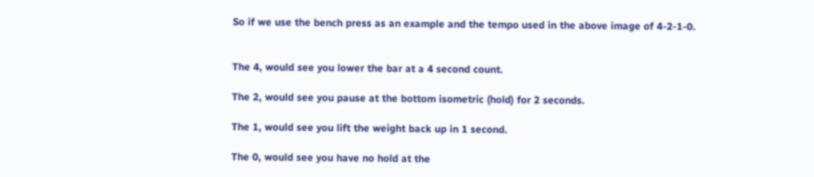So if we use the bench press as an example and the tempo used in the above image of 4-2-1-0.


The 4, would see you lower the bar at a 4 second count.

The 2, would see you pause at the bottom isometric (hold) for 2 seconds.

The 1, would see you lift the weight back up in 1 second.

The 0, would see you have no hold at the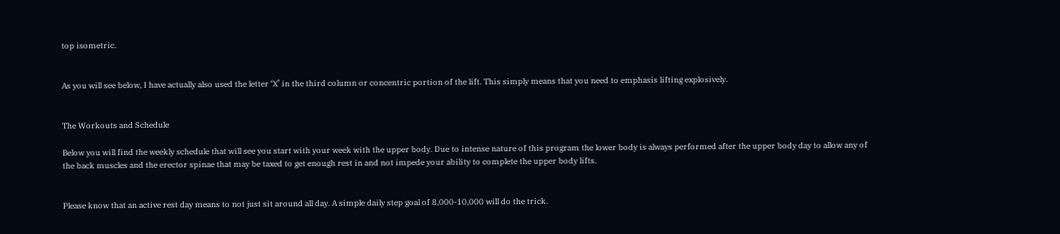top isometric.


As you will see below, I have actually also used the letter ‘X’ in the third column or concentric portion of the lift. This simply means that you need to emphasis lifting explosively.


The Workouts and Schedule

Below you will find the weekly schedule that will see you start with your week with the upper body. Due to intense nature of this program the lower body is always performed after the upper body day to allow any of the back muscles and the erector spinae that may be taxed to get enough rest in and not impede your ability to complete the upper body lifts.


Please know that an active rest day means to not just sit around all day. A simple daily step goal of 8,000-10,000 will do the trick.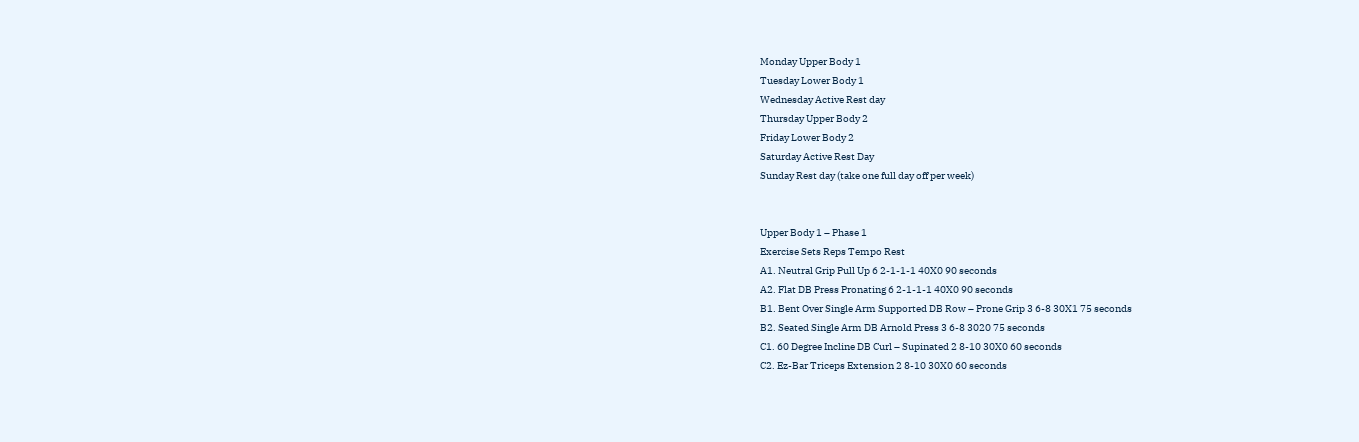Monday Upper Body 1
Tuesday Lower Body 1
Wednesday Active Rest day
Thursday Upper Body 2
Friday Lower Body 2
Saturday Active Rest Day
Sunday Rest day (take one full day off per week)


Upper Body 1 – Phase 1
Exercise Sets Reps Tempo Rest
A1. Neutral Grip Pull Up 6 2-1-1-1 40X0 90 seconds
A2. Flat DB Press Pronating 6 2-1-1-1 40X0 90 seconds
B1. Bent Over Single Arm Supported DB Row – Prone Grip 3 6-8 30X1 75 seconds
B2. Seated Single Arm DB Arnold Press 3 6-8 3020 75 seconds
C1. 60 Degree Incline DB Curl – Supinated 2 8-10 30X0 60 seconds
C2. Ez-Bar Triceps Extension 2 8-10 30X0 60 seconds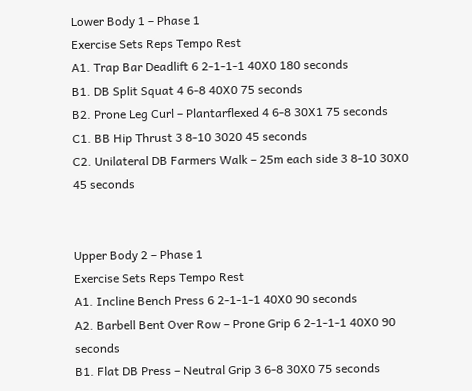Lower Body 1 – Phase 1
Exercise Sets Reps Tempo Rest
A1. Trap Bar Deadlift 6 2-1-1-1 40X0 180 seconds
B1. DB Split Squat 4 6-8 40X0 75 seconds
B2. Prone Leg Curl – Plantarflexed 4 6-8 30X1 75 seconds
C1. BB Hip Thrust 3 8-10 3020 45 seconds
C2. Unilateral DB Farmers Walk – 25m each side 3 8-10 30X0 45 seconds


Upper Body 2 – Phase 1
Exercise Sets Reps Tempo Rest
A1. Incline Bench Press 6 2-1-1-1 40X0 90 seconds
A2. Barbell Bent Over Row – Prone Grip 6 2-1-1-1 40X0 90 seconds
B1. Flat DB Press – Neutral Grip 3 6-8 30X0 75 seconds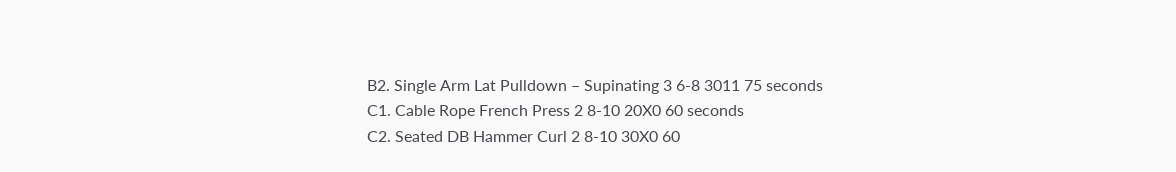B2. Single Arm Lat Pulldown – Supinating 3 6-8 3011 75 seconds
C1. Cable Rope French Press 2 8-10 20X0 60 seconds
C2. Seated DB Hammer Curl 2 8-10 30X0 60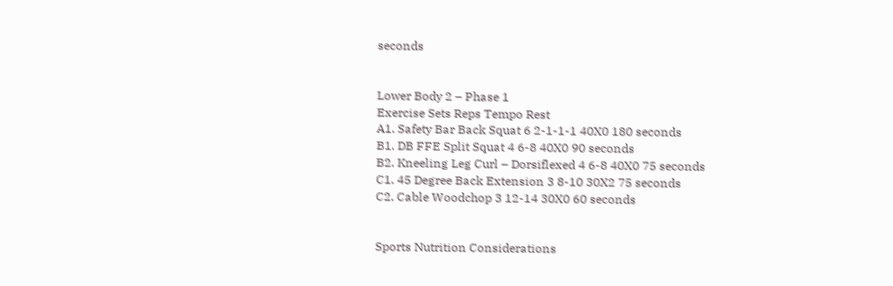seconds


Lower Body 2 – Phase 1
Exercise Sets Reps Tempo Rest
A1. Safety Bar Back Squat 6 2-1-1-1 40X0 180 seconds
B1. DB FFE Split Squat 4 6-8 40X0 90 seconds
B2. Kneeling Leg Curl – Dorsiflexed 4 6-8 40X0 75 seconds
C1. 45 Degree Back Extension 3 8-10 30X2 75 seconds
C2. Cable Woodchop 3 12-14 30X0 60 seconds


Sports Nutrition Considerations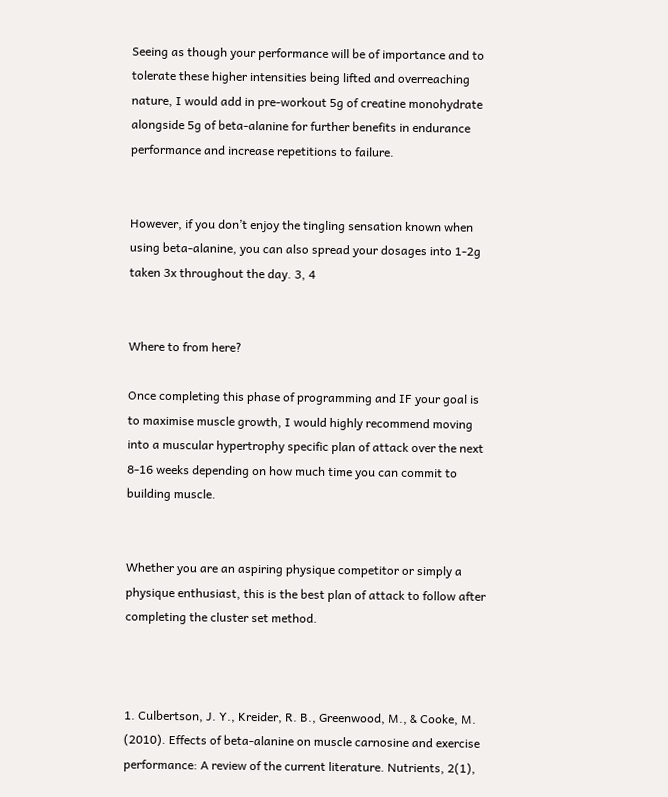Seeing as though your performance will be of importance and to tolerate these higher intensities being lifted and overreaching nature, I would add in pre-workout 5g of creatine monohydrate alongside 5g of beta-alanine for further benefits in endurance performance and increase repetitions to failure.


However, if you don’t enjoy the tingling sensation known when using beta-alanine, you can also spread your dosages into 1-2g taken 3x throughout the day. 3, 4


Where to from here?

Once completing this phase of programming and IF your goal is to maximise muscle growth, I would highly recommend moving into a muscular hypertrophy specific plan of attack over the next 8-16 weeks depending on how much time you can commit to building muscle.


Whether you are an aspiring physique competitor or simply a physique enthusiast, this is the best plan of attack to follow after completing the cluster set method.



1. Culbertson, J. Y., Kreider, R. B., Greenwood, M., & Cooke, M. (2010). Effects of beta-alanine on muscle carnosine and exercise performance: A review of the current literature. Nutrients, 2(1),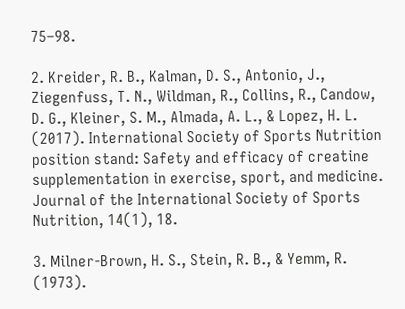75–98.

2. Kreider, R. B., Kalman, D. S., Antonio, J., Ziegenfuss, T. N., Wildman, R., Collins, R., Candow, D. G., Kleiner, S. M., Almada, A. L., & Lopez, H. L. (2017). International Society of Sports Nutrition position stand: Safety and efficacy of creatine supplementation in exercise, sport, and medicine. Journal of the International Society of Sports Nutrition, 14(1), 18.

3. Milner-Brown, H. S., Stein, R. B., & Yemm, R. (1973).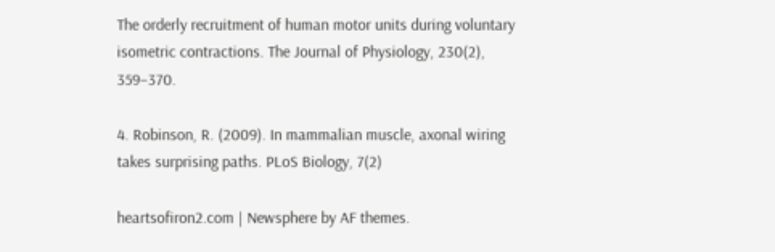The orderly recruitment of human motor units during voluntary isometric contractions. The Journal of Physiology, 230(2), 359–370.

4. Robinson, R. (2009). In mammalian muscle, axonal wiring takes surprising paths. PLoS Biology, 7(2)

heartsofiron2.com | Newsphere by AF themes.